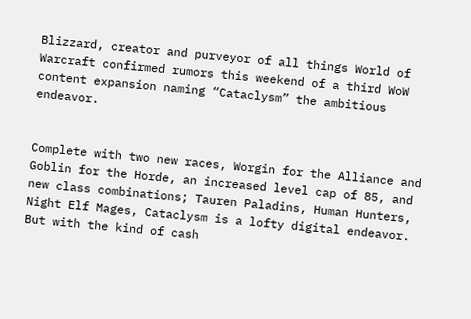Blizzard, creator and purveyor of all things World of Warcraft confirmed rumors this weekend of a third WoW content expansion naming “Cataclysm” the ambitious endeavor.


Complete with two new races, Worgin for the Alliance and Goblin for the Horde, an increased level cap of 85, and new class combinations; Tauren Paladins, Human Hunters, Night Elf Mages, Cataclysm is a lofty digital endeavor. But with the kind of cash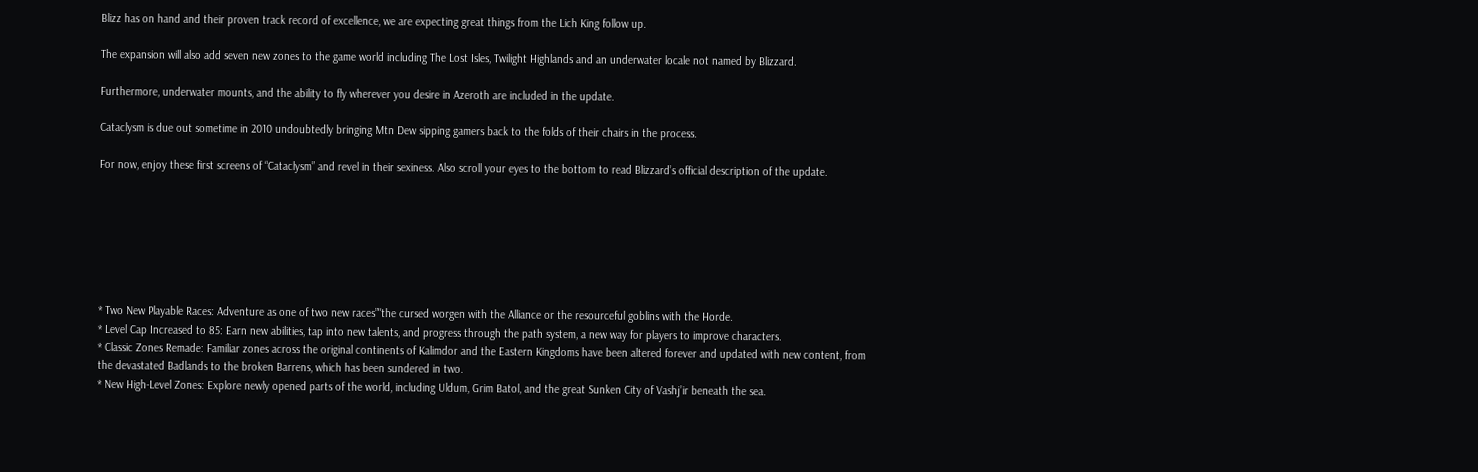Blizz has on hand and their proven track record of excellence, we are expecting great things from the Lich King follow up.

The expansion will also add seven new zones to the game world including The Lost Isles, Twilight Highlands and an underwater locale not named by Blizzard.

Furthermore, underwater mounts, and the ability to fly wherever you desire in Azeroth are included in the update.

Cataclysm is due out sometime in 2010 undoubtedly bringing Mtn Dew sipping gamers back to the folds of their chairs in the process.

For now, enjoy these first screens of “Cataclysm” and revel in their sexiness. Also scroll your eyes to the bottom to read Blizzard’s official description of the update.







* Two New Playable Races: Adventure as one of two new races”"the cursed worgen with the Alliance or the resourceful goblins with the Horde.
* Level Cap Increased to 85: Earn new abilities, tap into new talents, and progress through the path system, a new way for players to improve characters.
* Classic Zones Remade: Familiar zones across the original continents of Kalimdor and the Eastern Kingdoms have been altered forever and updated with new content, from the devastated Badlands to the broken Barrens, which has been sundered in two.
* New High-Level Zones: Explore newly opened parts of the world, including Uldum, Grim Batol, and the great Sunken City of Vashj’ir beneath the sea.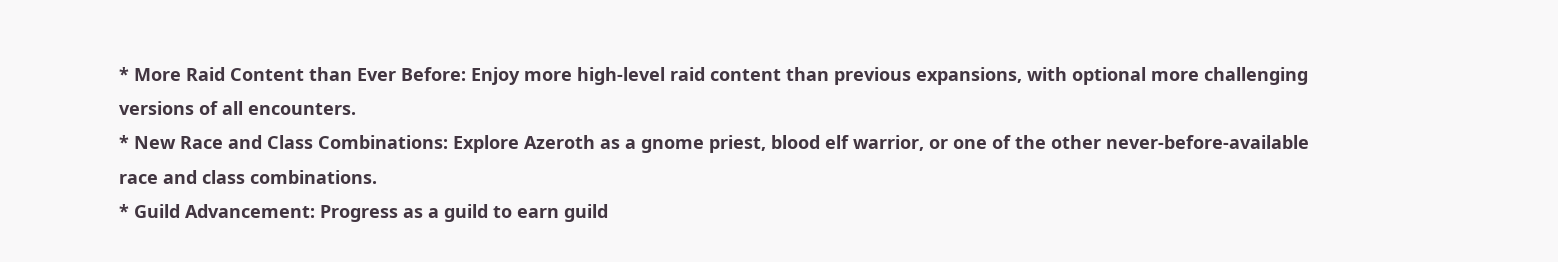* More Raid Content than Ever Before: Enjoy more high-level raid content than previous expansions, with optional more challenging versions of all encounters.
* New Race and Class Combinations: Explore Azeroth as a gnome priest, blood elf warrior, or one of the other never-before-available race and class combinations.
* Guild Advancement: Progress as a guild to earn guild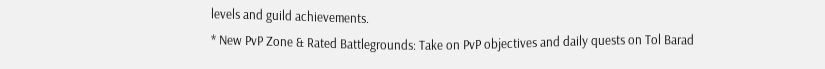levels and guild achievements.
* New PvP Zone & Rated Battlegrounds: Take on PvP objectives and daily quests on Tol Barad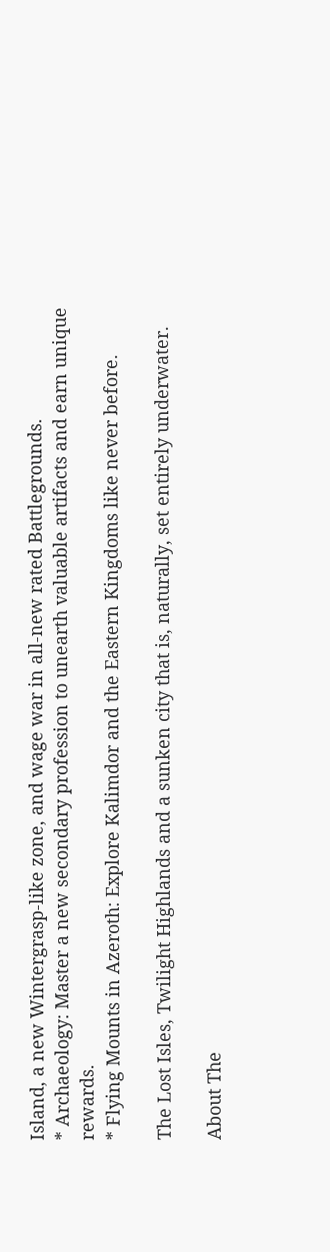Island, a new Wintergrasp-like zone, and wage war in all-new rated Battlegrounds.
* Archaeology: Master a new secondary profession to unearth valuable artifacts and earn unique rewards.
* Flying Mounts in Azeroth: Explore Kalimdor and the Eastern Kingdoms like never before.

The Lost Isles, Twilight Highlands and a sunken city that is, naturally, set entirely underwater.

About The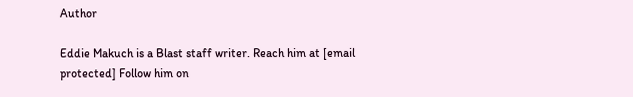Author

Eddie Makuch is a Blast staff writer. Reach him at [email protected] Follow him on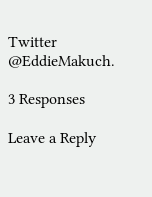Twitter @EddieMakuch.

3 Responses

Leave a Reply